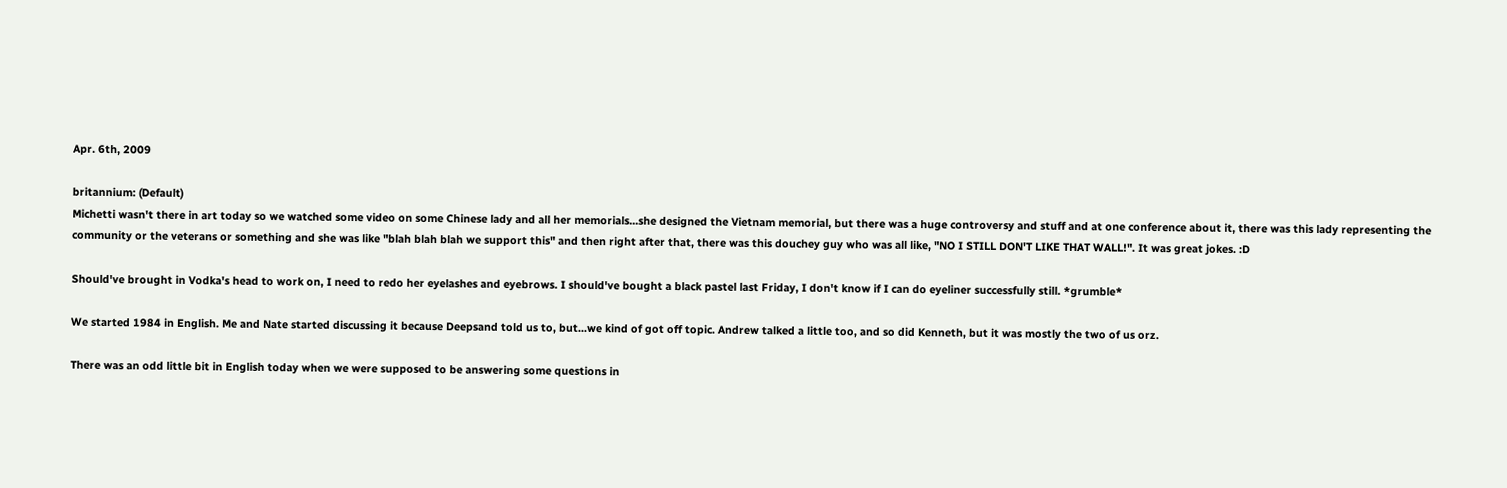Apr. 6th, 2009

britannium: (Default)
Michetti wasn't there in art today so we watched some video on some Chinese lady and all her memorials...she designed the Vietnam memorial, but there was a huge controversy and stuff and at one conference about it, there was this lady representing the community or the veterans or something and she was like "blah blah blah we support this" and then right after that, there was this douchey guy who was all like, "NO I STILL DON'T LIKE THAT WALL!". It was great jokes. :D

Should've brought in Vodka's head to work on, I need to redo her eyelashes and eyebrows. I should've bought a black pastel last Friday, I don't know if I can do eyeliner successfully still. *grumble*

We started 1984 in English. Me and Nate started discussing it because Deepsand told us to, but...we kind of got off topic. Andrew talked a little too, and so did Kenneth, but it was mostly the two of us orz.

There was an odd little bit in English today when we were supposed to be answering some questions in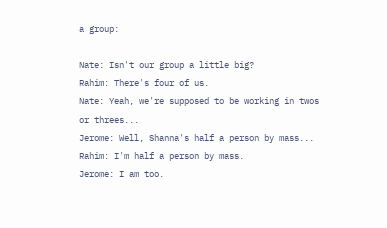a group:

Nate: Isn't our group a little big?
Rahim: There's four of us.
Nate: Yeah, we're supposed to be working in twos or threes...
Jerome: Well, Shanna's half a person by mass...
Rahim: I'm half a person by mass.
Jerome: I am too.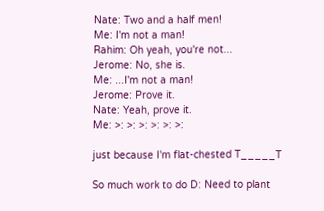Nate: Two and a half men!
Me: I'm not a man!
Rahim: Oh yeah, you're not...
Jerome: No, she is.
Me: ...I'm not a man!
Jerome: Prove it.
Nate: Yeah, prove it.
Me: >: >: >: >: >: >:

just because I'm flat-chested T_____T

So much work to do D: Need to plant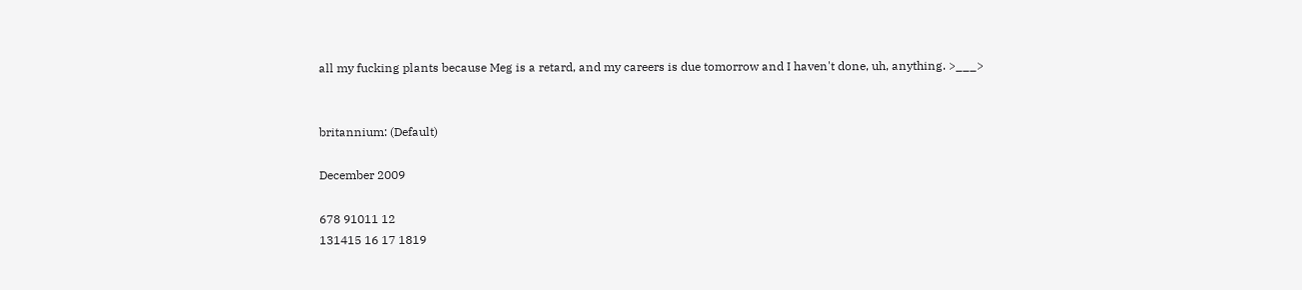all my fucking plants because Meg is a retard, and my careers is due tomorrow and I haven't done, uh, anything. >___>


britannium: (Default)

December 2009

678 91011 12
131415 16 17 1819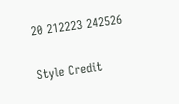20 212223 242526

Style Credit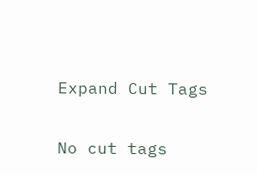Expand Cut Tags

No cut tags